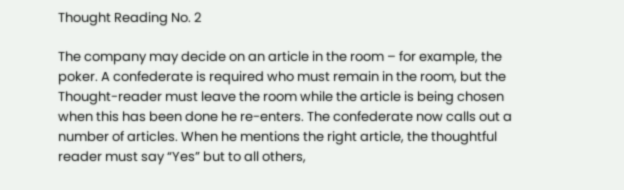Thought Reading No. 2

The company may decide on an article in the room – for example, the poker. A confederate is required who must remain in the room, but the Thought-reader must leave the room while the article is being chosen when this has been done he re-enters. The confederate now calls out a number of articles. When he mentions the right article, the thoughtful reader must say “Yes” but to all others,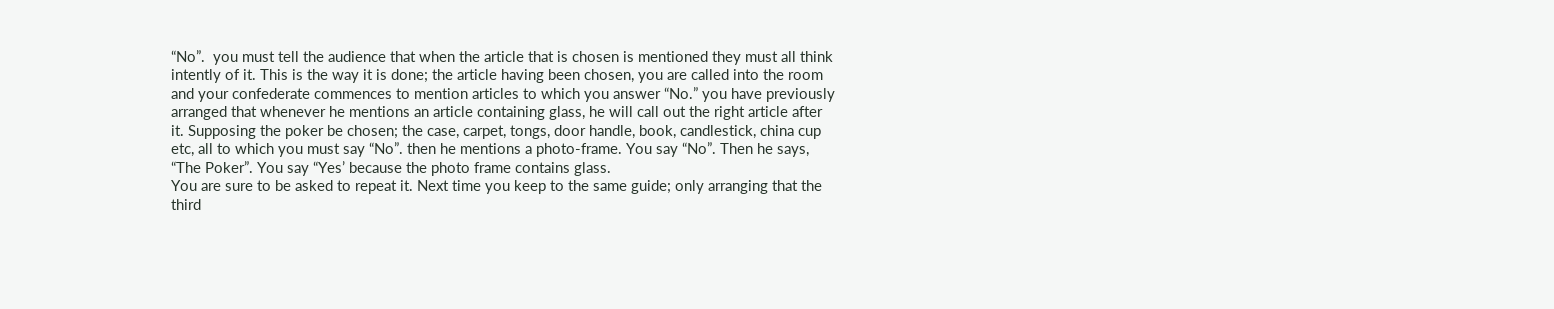“No”.  you must tell the audience that when the article that is chosen is mentioned they must all think intently of it. This is the way it is done; the article having been chosen, you are called into the room and your confederate commences to mention articles to which you answer “No.” you have previously arranged that whenever he mentions an article containing glass, he will call out the right article after it. Supposing the poker be chosen; the case, carpet, tongs, door handle, book, candlestick, china cup etc, all to which you must say “No”. then he mentions a photo-frame. You say “No”. Then he says, “The Poker”. You say “Yes’ because the photo frame contains glass.
You are sure to be asked to repeat it. Next time you keep to the same guide; only arranging that the third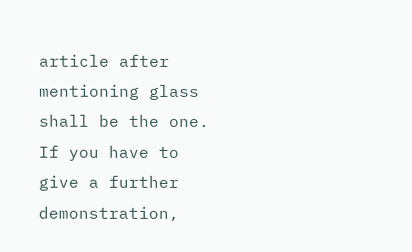article after mentioning glass shall be the one. If you have to give a further demonstration,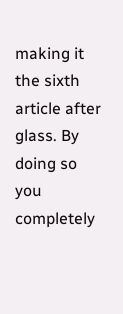making it the sixth article after glass. By doing so you completely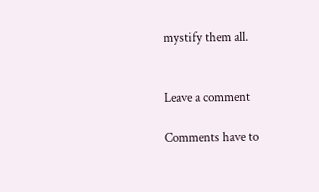mystify them all.


Leave a comment

Comments have to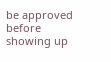be approved before showing up